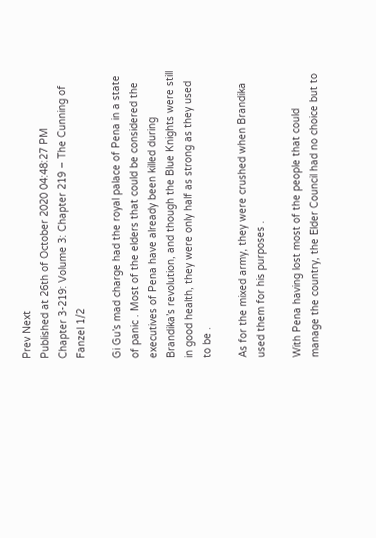Prev Next
Published at 26th of October 2020 04:48:27 PM
Chapter 3-219: Volume 3: Chapter 219 – The Cunning of Fanzel 1/2

Gi Gu’s mad charge had the royal palace of Pena in a state of panic . Most of the elders that could be considered the executives of Pena have already been killed during Brandika’s revolution, and though the Blue Knights were still in good health, they were only half as strong as they used to be .

As for the mixed army, they were crushed when Brandika used them for his purposes .

With Pena having lost most of the people that could manage the country, the Elder Council had no choice but to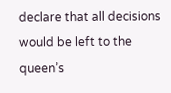declare that all decisions would be left to the queen’s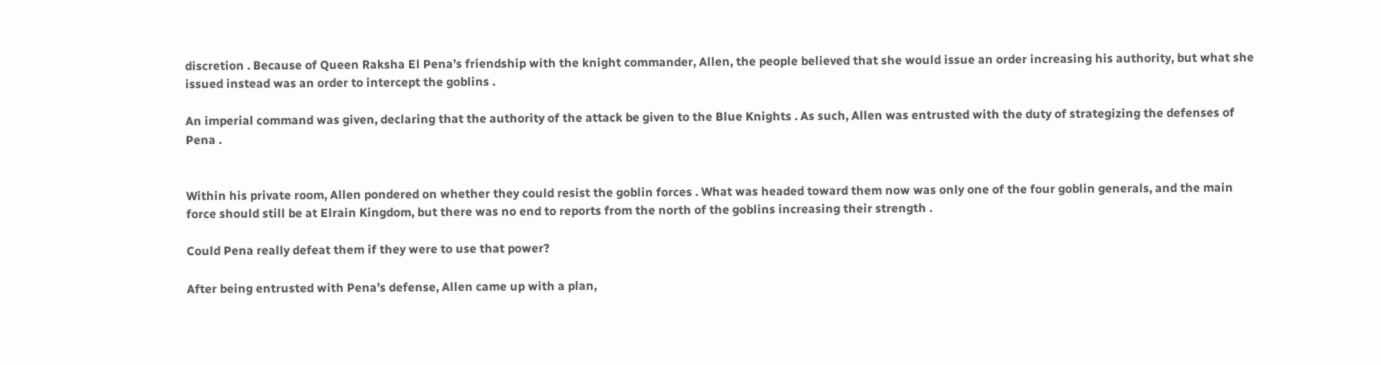discretion . Because of Queen Raksha El Pena’s friendship with the knight commander, Allen, the people believed that she would issue an order increasing his authority, but what she issued instead was an order to intercept the goblins .

An imperial command was given, declaring that the authority of the attack be given to the Blue Knights . As such, Allen was entrusted with the duty of strategizing the defenses of Pena .


Within his private room, Allen pondered on whether they could resist the goblin forces . What was headed toward them now was only one of the four goblin generals, and the main force should still be at Elrain Kingdom, but there was no end to reports from the north of the goblins increasing their strength .

Could Pena really defeat them if they were to use that power?

After being entrusted with Pena’s defense, Allen came up with a plan,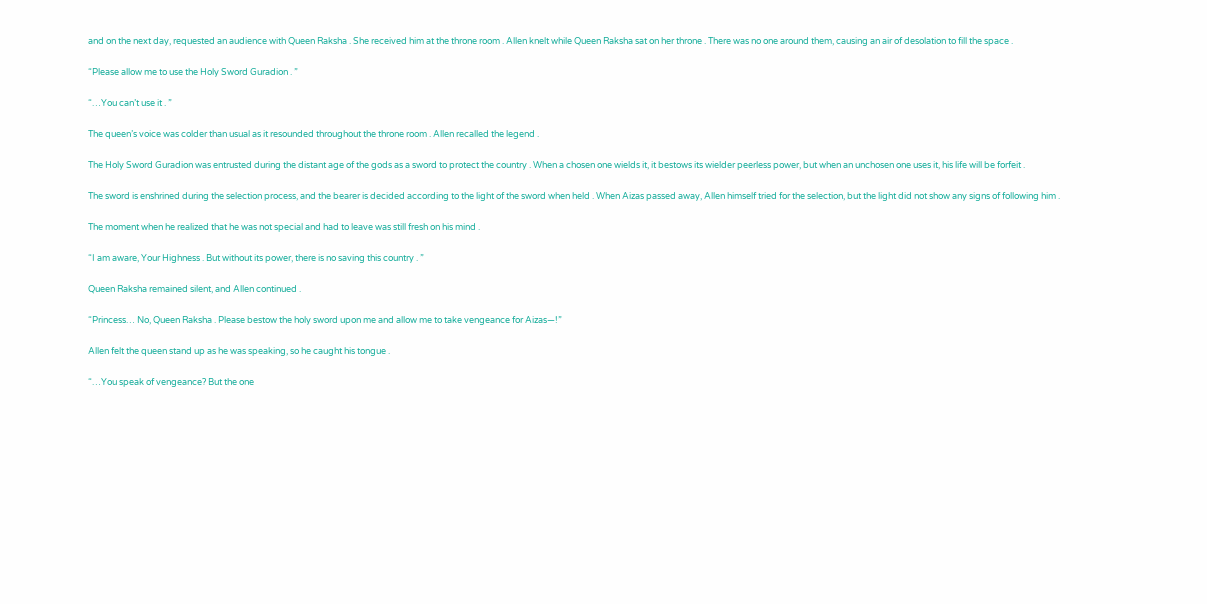and on the next day, requested an audience with Queen Raksha . She received him at the throne room . Allen knelt while Queen Raksha sat on her throne . There was no one around them, causing an air of desolation to fill the space .

“Please allow me to use the Holy Sword Guradion . ”

“…You can’t use it . ”

The queen’s voice was colder than usual as it resounded throughout the throne room . Allen recalled the legend .

The Holy Sword Guradion was entrusted during the distant age of the gods as a sword to protect the country . When a chosen one wields it, it bestows its wielder peerless power, but when an unchosen one uses it, his life will be forfeit .

The sword is enshrined during the selection process, and the bearer is decided according to the light of the sword when held . When Aizas passed away, Allen himself tried for the selection, but the light did not show any signs of following him .

The moment when he realized that he was not special and had to leave was still fresh on his mind .

“I am aware, Your Highness . But without its power, there is no saving this country . ”

Queen Raksha remained silent, and Allen continued .

“Princess… No, Queen Raksha . Please bestow the holy sword upon me and allow me to take vengeance for Aizas—!”

Allen felt the queen stand up as he was speaking, so he caught his tongue .

“…You speak of vengeance? But the one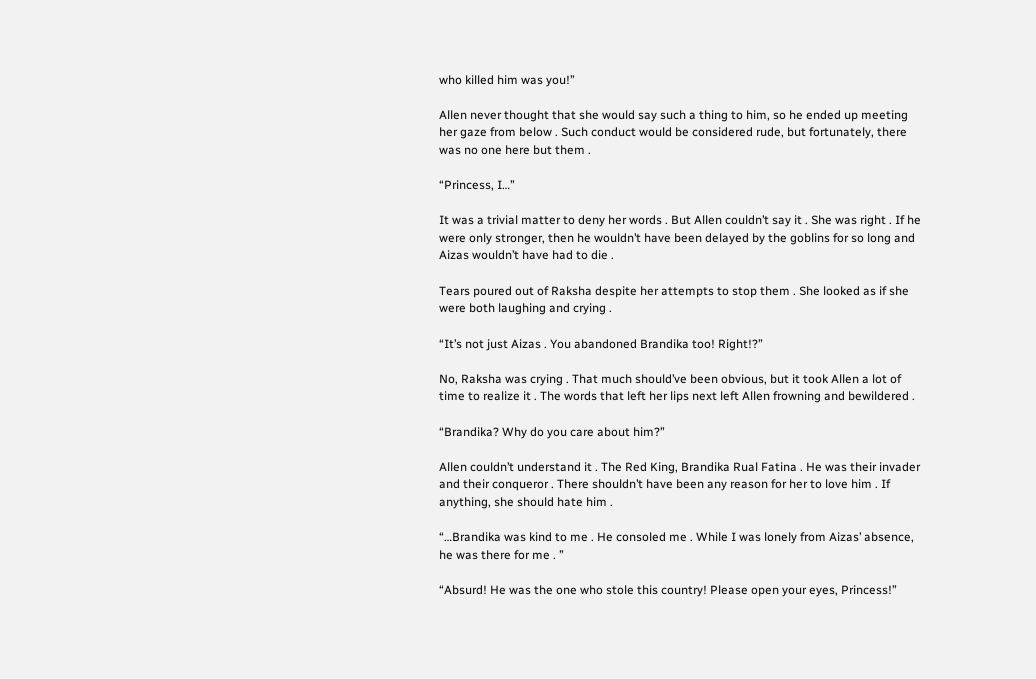who killed him was you!”

Allen never thought that she would say such a thing to him, so he ended up meeting her gaze from below . Such conduct would be considered rude, but fortunately, there was no one here but them .

“Princess, I…”

It was a trivial matter to deny her words . But Allen couldn’t say it . She was right . If he were only stronger, then he wouldn’t have been delayed by the goblins for so long and Aizas wouldn’t have had to die .

Tears poured out of Raksha despite her attempts to stop them . She looked as if she were both laughing and crying .

“It’s not just Aizas . You abandoned Brandika too! Right!?”

No, Raksha was crying . That much should’ve been obvious, but it took Allen a lot of time to realize it . The words that left her lips next left Allen frowning and bewildered .

“Brandika? Why do you care about him?”

Allen couldn’t understand it . The Red King, Brandika Rual Fatina . He was their invader and their conqueror . There shouldn’t have been any reason for her to love him . If anything, she should hate him .

“…Brandika was kind to me . He consoled me . While I was lonely from Aizas’ absence, he was there for me . ”

“Absurd! He was the one who stole this country! Please open your eyes, Princess!”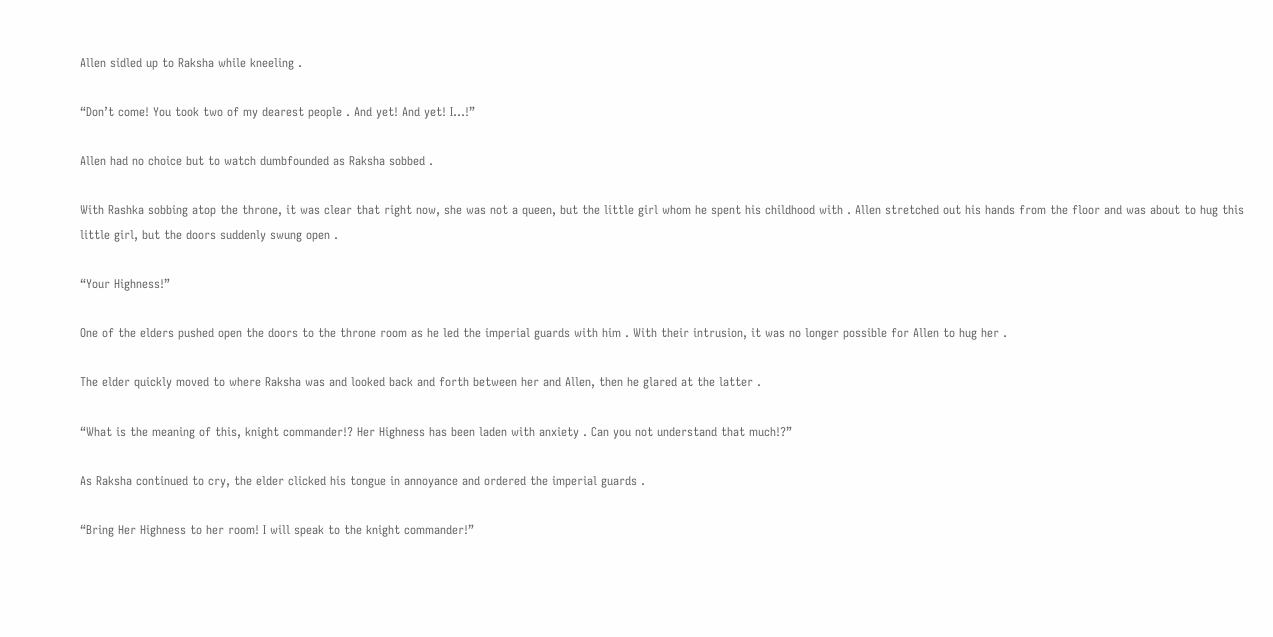Allen sidled up to Raksha while kneeling .

“Don’t come! You took two of my dearest people . And yet! And yet! I…!”

Allen had no choice but to watch dumbfounded as Raksha sobbed .

With Rashka sobbing atop the throne, it was clear that right now, she was not a queen, but the little girl whom he spent his childhood with . Allen stretched out his hands from the floor and was about to hug this little girl, but the doors suddenly swung open .

“Your Highness!”

One of the elders pushed open the doors to the throne room as he led the imperial guards with him . With their intrusion, it was no longer possible for Allen to hug her .

The elder quickly moved to where Raksha was and looked back and forth between her and Allen, then he glared at the latter .

“What is the meaning of this, knight commander!? Her Highness has been laden with anxiety . Can you not understand that much!?”

As Raksha continued to cry, the elder clicked his tongue in annoyance and ordered the imperial guards .

“Bring Her Highness to her room! I will speak to the knight commander!”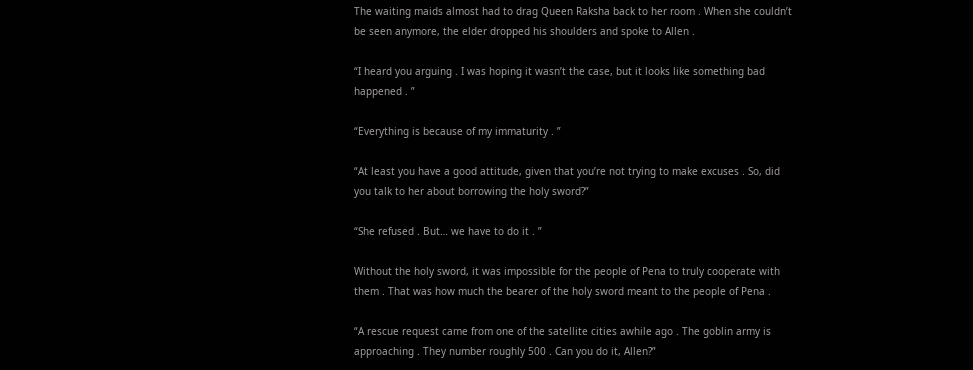The waiting maids almost had to drag Queen Raksha back to her room . When she couldn’t be seen anymore, the elder dropped his shoulders and spoke to Allen .

“I heard you arguing . I was hoping it wasn’t the case, but it looks like something bad happened . ”

“Everything is because of my immaturity . ”

“At least you have a good attitude, given that you’re not trying to make excuses . So, did you talk to her about borrowing the holy sword?”

“She refused . But… we have to do it . ”

Without the holy sword, it was impossible for the people of Pena to truly cooperate with them . That was how much the bearer of the holy sword meant to the people of Pena .

“A rescue request came from one of the satellite cities awhile ago . The goblin army is approaching . They number roughly 500 . Can you do it, Allen?”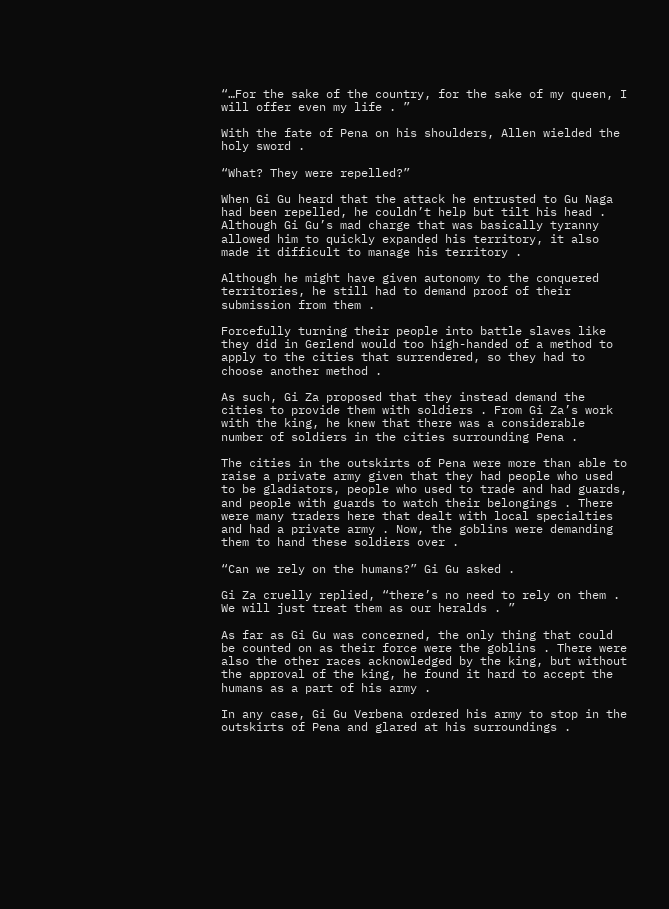“…For the sake of the country, for the sake of my queen, I will offer even my life . ”

With the fate of Pena on his shoulders, Allen wielded the holy sword .

“What? They were repelled?”

When Gi Gu heard that the attack he entrusted to Gu Naga had been repelled, he couldn’t help but tilt his head . Although Gi Gu’s mad charge that was basically tyranny allowed him to quickly expanded his territory, it also made it difficult to manage his territory .

Although he might have given autonomy to the conquered territories, he still had to demand proof of their submission from them .

Forcefully turning their people into battle slaves like they did in Gerlend would too high-handed of a method to apply to the cities that surrendered, so they had to choose another method .

As such, Gi Za proposed that they instead demand the cities to provide them with soldiers . From Gi Za’s work with the king, he knew that there was a considerable number of soldiers in the cities surrounding Pena .

The cities in the outskirts of Pena were more than able to raise a private army given that they had people who used to be gladiators, people who used to trade and had guards, and people with guards to watch their belongings . There were many traders here that dealt with local specialties and had a private army . Now, the goblins were demanding them to hand these soldiers over .

“Can we rely on the humans?” Gi Gu asked .

Gi Za cruelly replied, “there’s no need to rely on them . We will just treat them as our heralds . ”

As far as Gi Gu was concerned, the only thing that could be counted on as their force were the goblins . There were also the other races acknowledged by the king, but without the approval of the king, he found it hard to accept the humans as a part of his army .

In any case, Gi Gu Verbena ordered his army to stop in the outskirts of Pena and glared at his surroundings .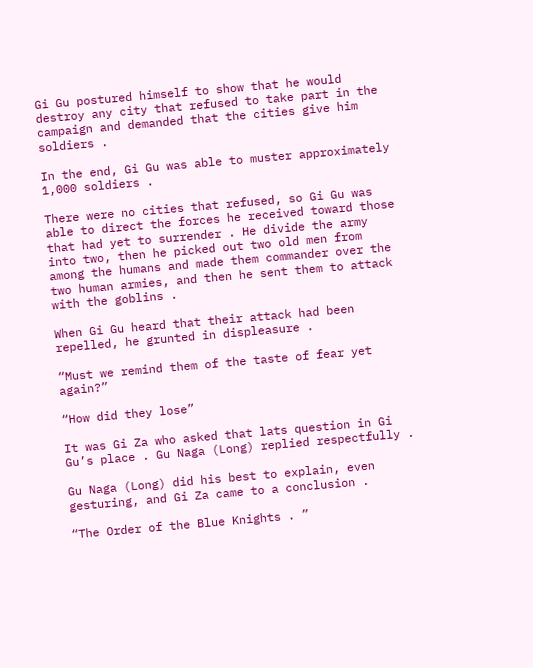Gi Gu postured himself to show that he would destroy any city that refused to take part in the campaign and demanded that the cities give him soldiers .

In the end, Gi Gu was able to muster approximately 1,000 soldiers .

There were no cities that refused, so Gi Gu was able to direct the forces he received toward those that had yet to surrender . He divide the army into two, then he picked out two old men from among the humans and made them commander over the two human armies, and then he sent them to attack with the goblins .

When Gi Gu heard that their attack had been repelled, he grunted in displeasure .

“Must we remind them of the taste of fear yet again?”

“How did they lose”

It was Gi Za who asked that lats question in Gi Gu’s place . Gu Naga (Long) replied respectfully .

Gu Naga (Long) did his best to explain, even gesturing, and Gi Za came to a conclusion .

“The Order of the Blue Knights . ”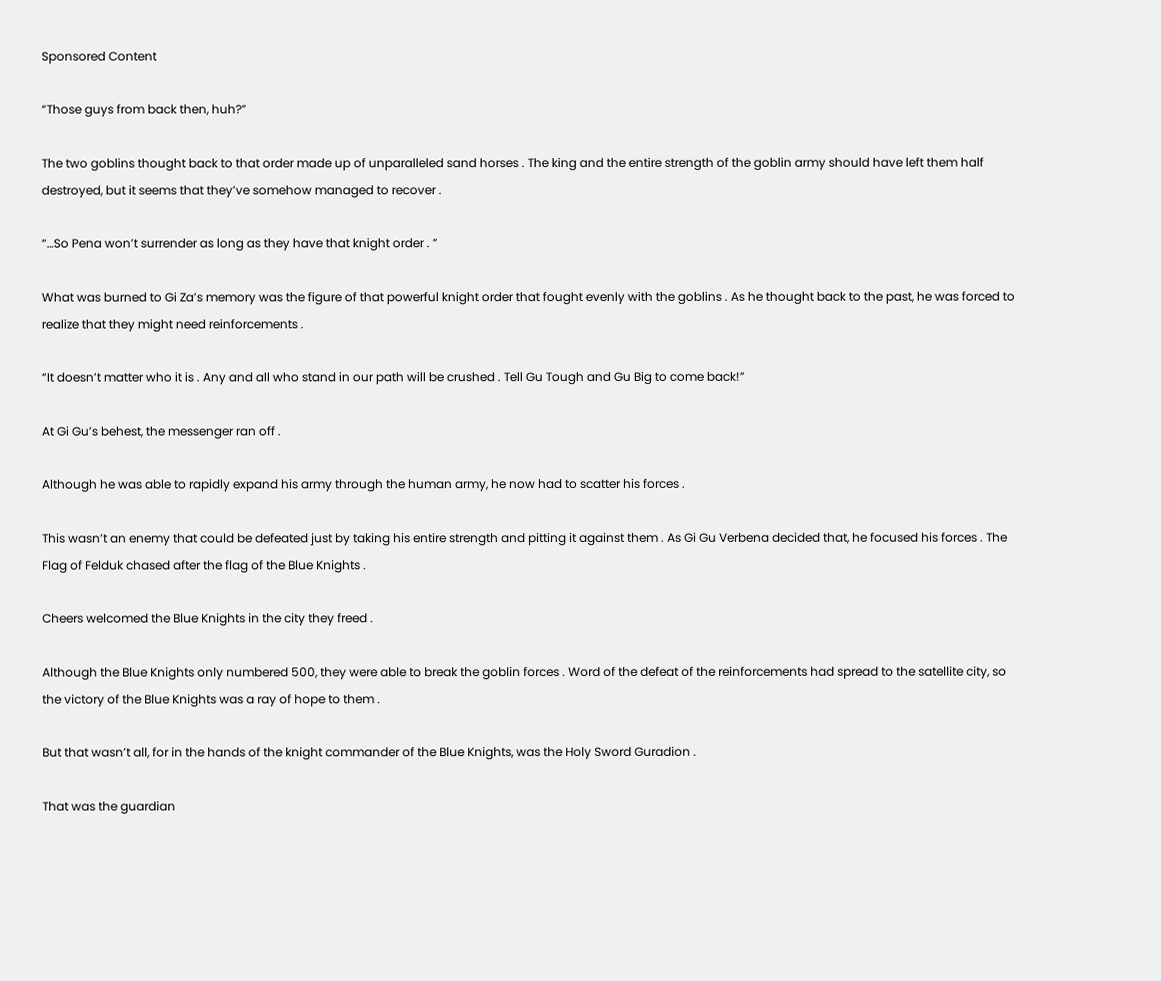Sponsored Content

“Those guys from back then, huh?”

The two goblins thought back to that order made up of unparalleled sand horses . The king and the entire strength of the goblin army should have left them half destroyed, but it seems that they’ve somehow managed to recover .

“…So Pena won’t surrender as long as they have that knight order . ”

What was burned to Gi Za’s memory was the figure of that powerful knight order that fought evenly with the goblins . As he thought back to the past, he was forced to realize that they might need reinforcements .

“It doesn’t matter who it is . Any and all who stand in our path will be crushed . Tell Gu Tough and Gu Big to come back!”

At Gi Gu’s behest, the messenger ran off .

Although he was able to rapidly expand his army through the human army, he now had to scatter his forces .

This wasn’t an enemy that could be defeated just by taking his entire strength and pitting it against them . As Gi Gu Verbena decided that, he focused his forces . The Flag of Felduk chased after the flag of the Blue Knights .

Cheers welcomed the Blue Knights in the city they freed .

Although the Blue Knights only numbered 500, they were able to break the goblin forces . Word of the defeat of the reinforcements had spread to the satellite city, so the victory of the Blue Knights was a ray of hope to them .

But that wasn’t all, for in the hands of the knight commander of the Blue Knights, was the Holy Sword Guradion .

That was the guardian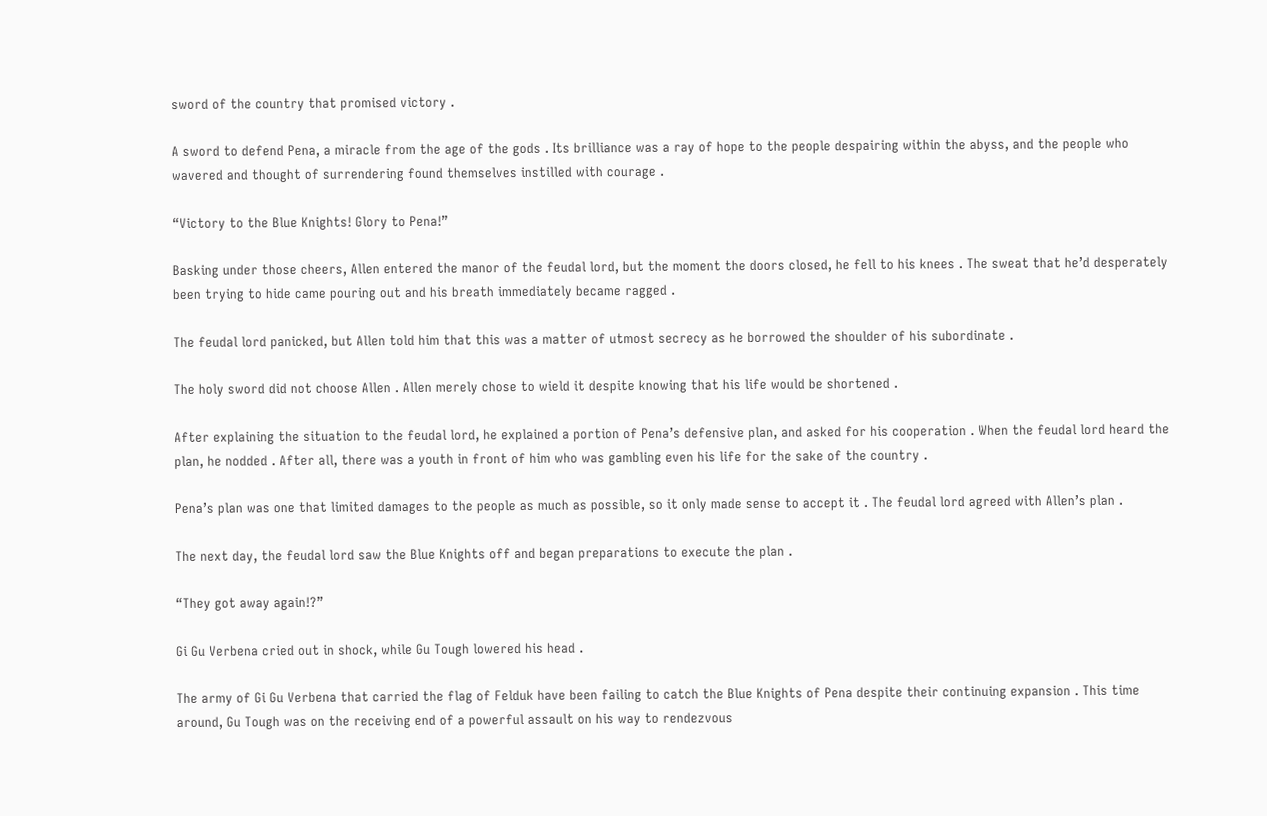sword of the country that promised victory .

A sword to defend Pena, a miracle from the age of the gods . Its brilliance was a ray of hope to the people despairing within the abyss, and the people who wavered and thought of surrendering found themselves instilled with courage .

“Victory to the Blue Knights! Glory to Pena!”

Basking under those cheers, Allen entered the manor of the feudal lord, but the moment the doors closed, he fell to his knees . The sweat that he’d desperately been trying to hide came pouring out and his breath immediately became ragged .

The feudal lord panicked, but Allen told him that this was a matter of utmost secrecy as he borrowed the shoulder of his subordinate .

The holy sword did not choose Allen . Allen merely chose to wield it despite knowing that his life would be shortened .

After explaining the situation to the feudal lord, he explained a portion of Pena’s defensive plan, and asked for his cooperation . When the feudal lord heard the plan, he nodded . After all, there was a youth in front of him who was gambling even his life for the sake of the country .

Pena’s plan was one that limited damages to the people as much as possible, so it only made sense to accept it . The feudal lord agreed with Allen’s plan .

The next day, the feudal lord saw the Blue Knights off and began preparations to execute the plan .

“They got away again!?”

Gi Gu Verbena cried out in shock, while Gu Tough lowered his head .

The army of Gi Gu Verbena that carried the flag of Felduk have been failing to catch the Blue Knights of Pena despite their continuing expansion . This time around, Gu Tough was on the receiving end of a powerful assault on his way to rendezvous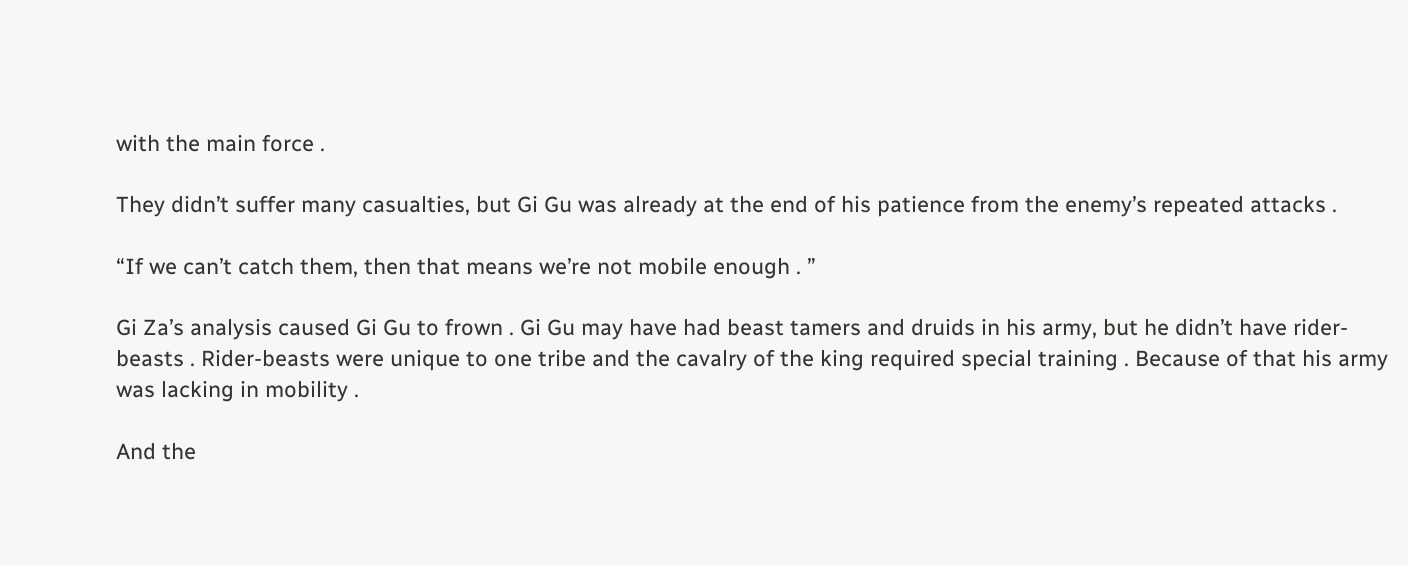with the main force .

They didn’t suffer many casualties, but Gi Gu was already at the end of his patience from the enemy’s repeated attacks .

“If we can’t catch them, then that means we’re not mobile enough . ”

Gi Za’s analysis caused Gi Gu to frown . Gi Gu may have had beast tamers and druids in his army, but he didn’t have rider-beasts . Rider-beasts were unique to one tribe and the cavalry of the king required special training . Because of that his army was lacking in mobility .

And the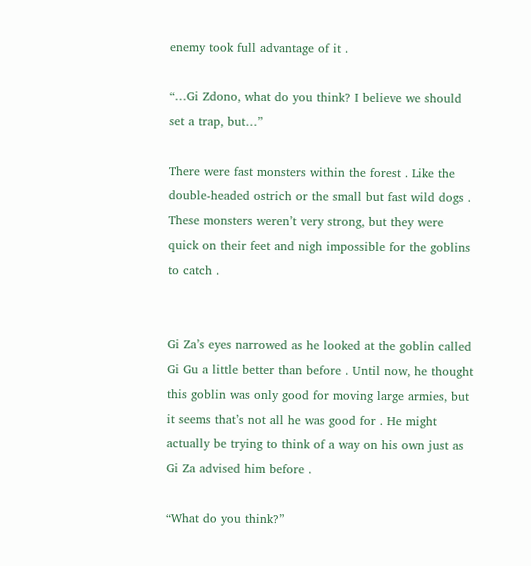enemy took full advantage of it .

“…Gi Zdono, what do you think? I believe we should set a trap, but…”

There were fast monsters within the forest . Like the double-headed ostrich or the small but fast wild dogs . These monsters weren’t very strong, but they were quick on their feet and nigh impossible for the goblins to catch .


Gi Za’s eyes narrowed as he looked at the goblin called Gi Gu a little better than before . Until now, he thought this goblin was only good for moving large armies, but it seems that’s not all he was good for . He might actually be trying to think of a way on his own just as Gi Za advised him before .

“What do you think?”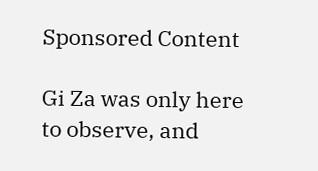Sponsored Content

Gi Za was only here to observe, and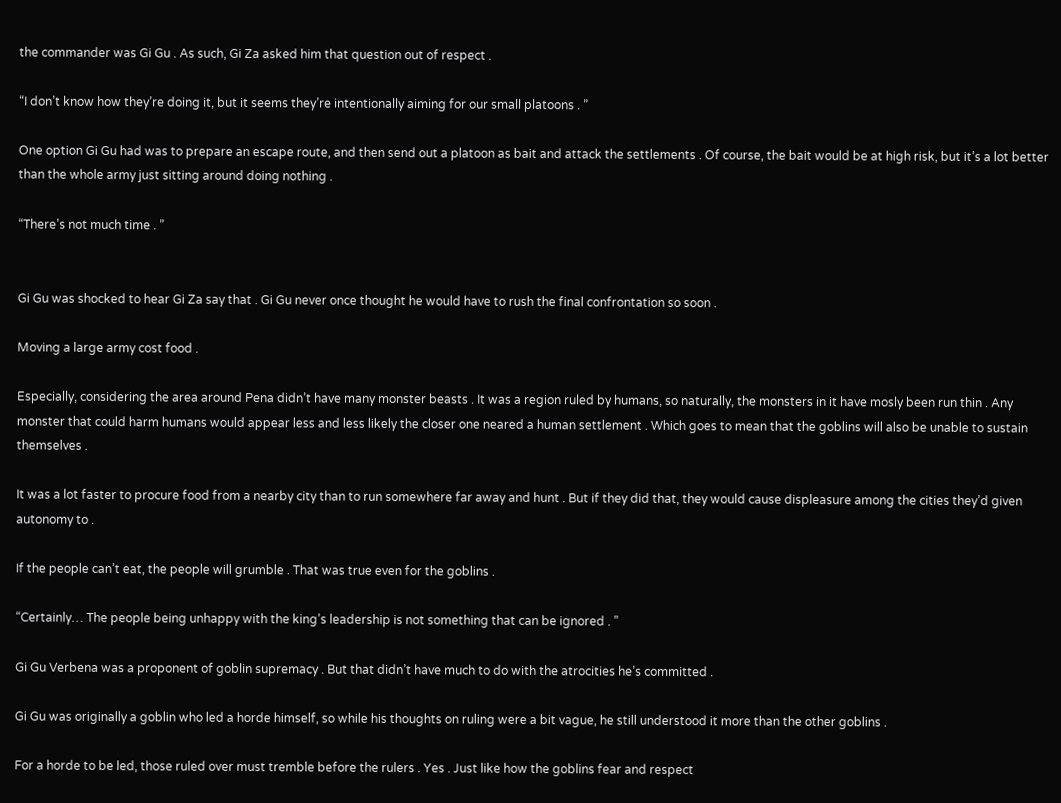the commander was Gi Gu . As such, Gi Za asked him that question out of respect .

“I don’t know how they’re doing it, but it seems they’re intentionally aiming for our small platoons . ”

One option Gi Gu had was to prepare an escape route, and then send out a platoon as bait and attack the settlements . Of course, the bait would be at high risk, but it’s a lot better than the whole army just sitting around doing nothing .

“There’s not much time . ”


Gi Gu was shocked to hear Gi Za say that . Gi Gu never once thought he would have to rush the final confrontation so soon .

Moving a large army cost food .

Especially, considering the area around Pena didn’t have many monster beasts . It was a region ruled by humans, so naturally, the monsters in it have mosly been run thin . Any monster that could harm humans would appear less and less likely the closer one neared a human settlement . Which goes to mean that the goblins will also be unable to sustain themselves .

It was a lot faster to procure food from a nearby city than to run somewhere far away and hunt . But if they did that, they would cause displeasure among the cities they’d given autonomy to .

If the people can’t eat, the people will grumble . That was true even for the goblins .

“Certainly… The people being unhappy with the king’s leadership is not something that can be ignored . ”

Gi Gu Verbena was a proponent of goblin supremacy . But that didn’t have much to do with the atrocities he’s committed .

Gi Gu was originally a goblin who led a horde himself, so while his thoughts on ruling were a bit vague, he still understood it more than the other goblins .

For a horde to be led, those ruled over must tremble before the rulers . Yes . Just like how the goblins fear and respect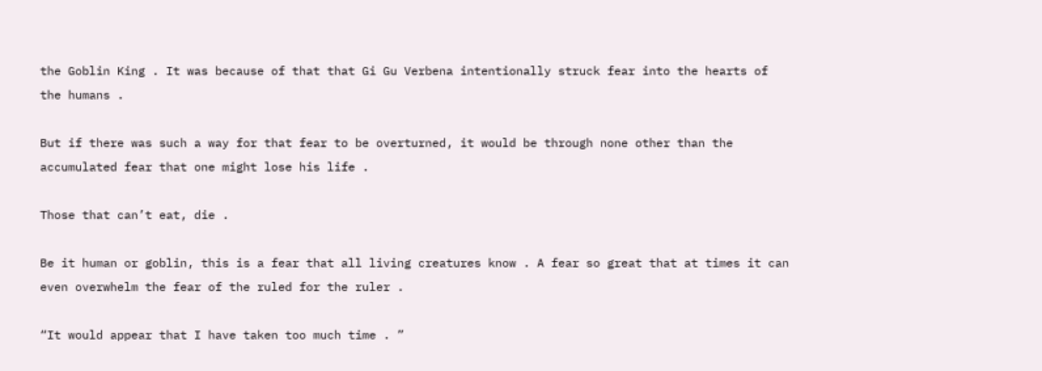the Goblin King . It was because of that that Gi Gu Verbena intentionally struck fear into the hearts of the humans .

But if there was such a way for that fear to be overturned, it would be through none other than the accumulated fear that one might lose his life .

Those that can’t eat, die .

Be it human or goblin, this is a fear that all living creatures know . A fear so great that at times it can even overwhelm the fear of the ruled for the ruler .

“It would appear that I have taken too much time . ”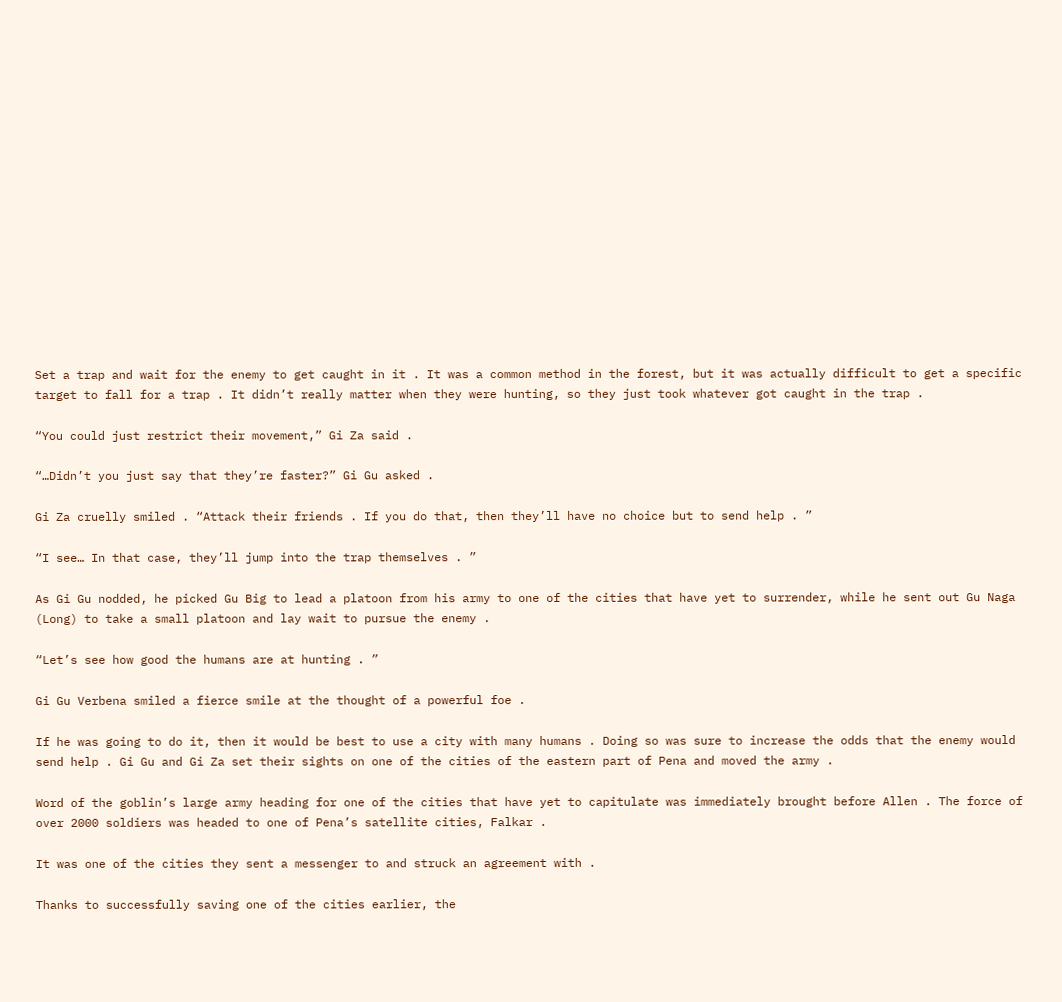Set a trap and wait for the enemy to get caught in it . It was a common method in the forest, but it was actually difficult to get a specific target to fall for a trap . It didn’t really matter when they were hunting, so they just took whatever got caught in the trap .

“You could just restrict their movement,” Gi Za said .

“…Didn’t you just say that they’re faster?” Gi Gu asked .

Gi Za cruelly smiled . “Attack their friends . If you do that, then they’ll have no choice but to send help . ”

“I see… In that case, they’ll jump into the trap themselves . ”

As Gi Gu nodded, he picked Gu Big to lead a platoon from his army to one of the cities that have yet to surrender, while he sent out Gu Naga (Long) to take a small platoon and lay wait to pursue the enemy .

“Let’s see how good the humans are at hunting . ”

Gi Gu Verbena smiled a fierce smile at the thought of a powerful foe .

If he was going to do it, then it would be best to use a city with many humans . Doing so was sure to increase the odds that the enemy would send help . Gi Gu and Gi Za set their sights on one of the cities of the eastern part of Pena and moved the army .

Word of the goblin’s large army heading for one of the cities that have yet to capitulate was immediately brought before Allen . The force of over 2000 soldiers was headed to one of Pena’s satellite cities, Falkar .

It was one of the cities they sent a messenger to and struck an agreement with .

Thanks to successfully saving one of the cities earlier, the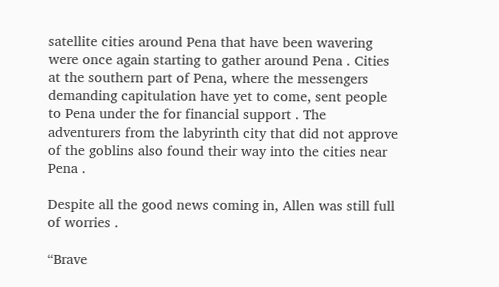satellite cities around Pena that have been wavering were once again starting to gather around Pena . Cities at the southern part of Pena, where the messengers demanding capitulation have yet to come, sent people to Pena under the for financial support . The adventurers from the labyrinth city that did not approve of the goblins also found their way into the cities near Pena .

Despite all the good news coming in, Allen was still full of worries .

“Brave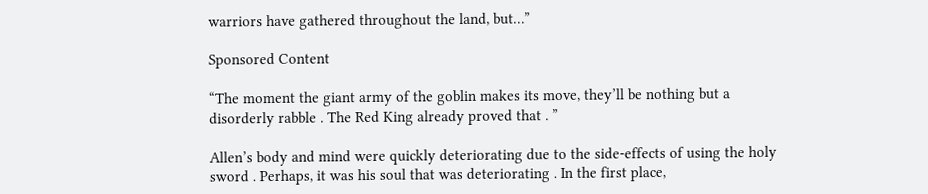warriors have gathered throughout the land, but…”

Sponsored Content

“The moment the giant army of the goblin makes its move, they’ll be nothing but a disorderly rabble . The Red King already proved that . ”

Allen’s body and mind were quickly deteriorating due to the side-effects of using the holy sword . Perhaps, it was his soul that was deteriorating . In the first place,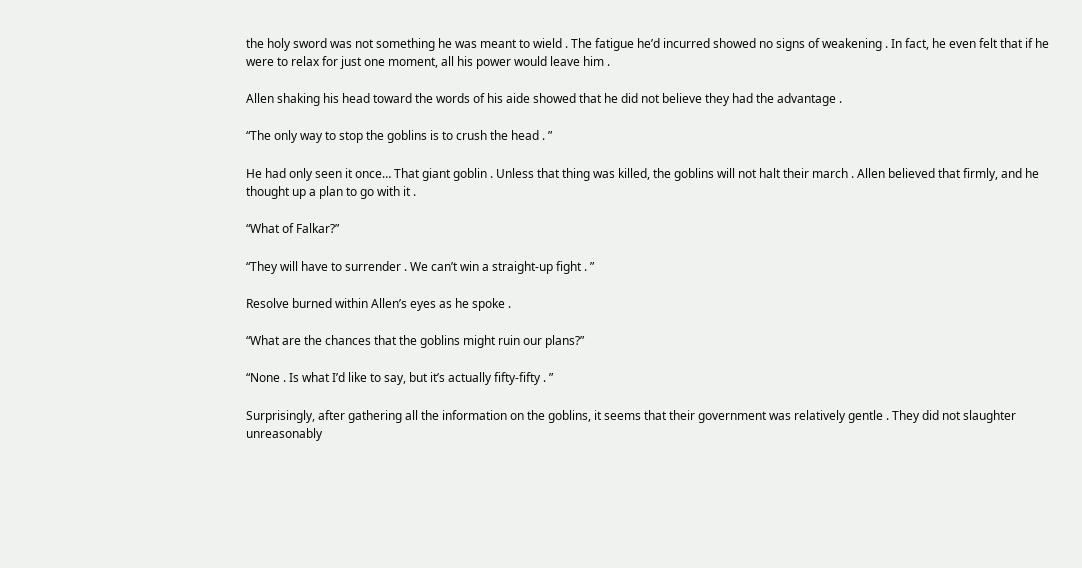the holy sword was not something he was meant to wield . The fatigue he’d incurred showed no signs of weakening . In fact, he even felt that if he were to relax for just one moment, all his power would leave him .

Allen shaking his head toward the words of his aide showed that he did not believe they had the advantage .

“The only way to stop the goblins is to crush the head . ”

He had only seen it once… That giant goblin . Unless that thing was killed, the goblins will not halt their march . Allen believed that firmly, and he thought up a plan to go with it .

“What of Falkar?”

“They will have to surrender . We can’t win a straight-up fight . ”

Resolve burned within Allen’s eyes as he spoke .

“What are the chances that the goblins might ruin our plans?”

“None . Is what I’d like to say, but it’s actually fifty-fifty . ”

Surprisingly, after gathering all the information on the goblins, it seems that their government was relatively gentle . They did not slaughter unreasonably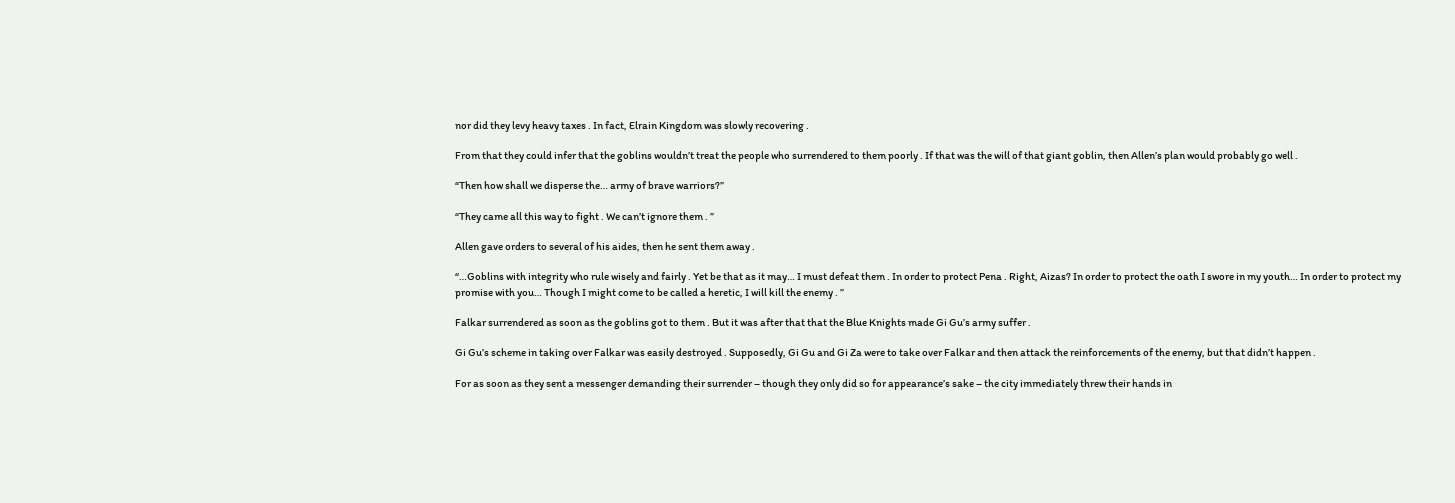nor did they levy heavy taxes . In fact, Elrain Kingdom was slowly recovering .

From that they could infer that the goblins wouldn’t treat the people who surrendered to them poorly . If that was the will of that giant goblin, then Allen’s plan would probably go well .

“Then how shall we disperse the… army of brave warriors?”

“They came all this way to fight . We can’t ignore them . ”

Allen gave orders to several of his aides, then he sent them away .

“…Goblins with integrity who rule wisely and fairly . Yet be that as it may… I must defeat them . In order to protect Pena . Right, Aizas? In order to protect the oath I swore in my youth… In order to protect my promise with you… Though I might come to be called a heretic, I will kill the enemy . ”

Falkar surrendered as soon as the goblins got to them . But it was after that that the Blue Knights made Gi Gu’s army suffer .

Gi Gu’s scheme in taking over Falkar was easily destroyed . Supposedly, Gi Gu and Gi Za were to take over Falkar and then attack the reinforcements of the enemy, but that didn’t happen .

For as soon as they sent a messenger demanding their surrender – though they only did so for appearance’s sake – the city immediately threw their hands in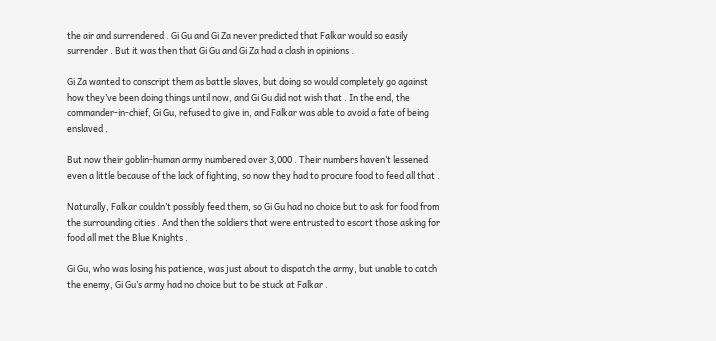the air and surrendered . Gi Gu and Gi Za never predicted that Falkar would so easily surrender . But it was then that Gi Gu and Gi Za had a clash in opinions .

Gi Za wanted to conscript them as battle slaves, but doing so would completely go against how they’ve been doing things until now, and Gi Gu did not wish that . In the end, the commander-in-chief, Gi Gu, refused to give in, and Falkar was able to avoid a fate of being enslaved .

But now their goblin-human army numbered over 3,000 . Their numbers haven’t lessened even a little because of the lack of fighting, so now they had to procure food to feed all that .

Naturally, Falkar couldn’t possibly feed them, so Gi Gu had no choice but to ask for food from the surrounding cities . And then the soldiers that were entrusted to escort those asking for food all met the Blue Knights .

Gi Gu, who was losing his patience, was just about to dispatch the army, but unable to catch the enemy, Gi Gu’s army had no choice but to be stuck at Falkar .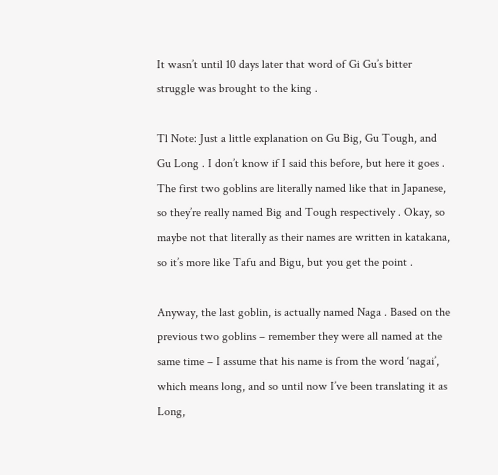It wasn’t until 10 days later that word of Gi Gu’s bitter struggle was brought to the king .

Tl Note: Just a little explanation on Gu Big, Gu Tough, and Gu Long . I don’t know if I said this before, but here it goes . The first two goblins are literally named like that in Japanese, so they’re really named Big and Tough respectively . Okay, so maybe not that literally as their names are written in katakana, so it’s more like Tafu and Bigu, but you get the point .

Anyway, the last goblin, is actually named Naga . Based on the previous two goblins – remember they were all named at the same time – I assume that his name is from the word ‘nagai’, which means long, and so until now I’ve been translating it as Long,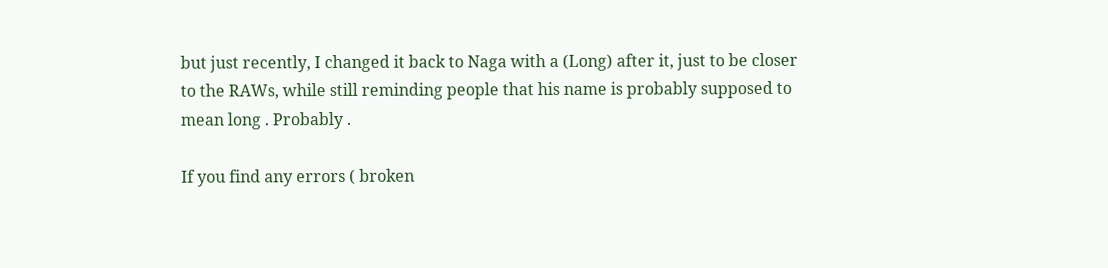but just recently, I changed it back to Naga with a (Long) after it, just to be closer to the RAWs, while still reminding people that his name is probably supposed to mean long . Probably .

If you find any errors ( broken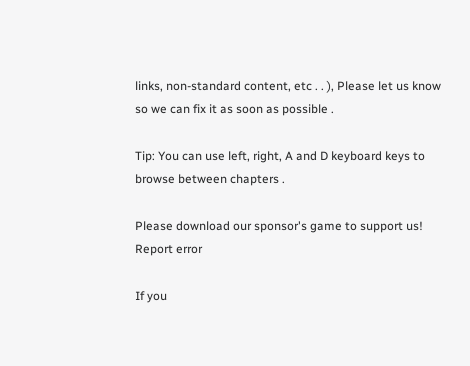links, non-standard content, etc . . ), Please let us know so we can fix it as soon as possible .

Tip: You can use left, right, A and D keyboard keys to browse between chapters .

Please download our sponsor's game to support us!
Report error

If you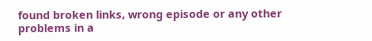found broken links, wrong episode or any other problems in a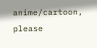anime/cartoon, please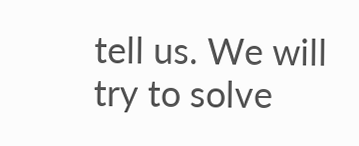tell us. We will try to solve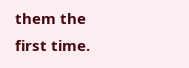them the first time.